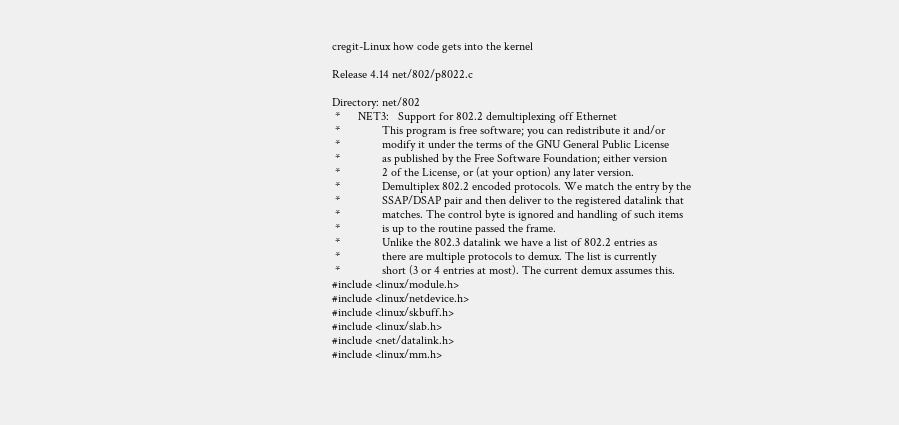cregit-Linux how code gets into the kernel

Release 4.14 net/802/p8022.c

Directory: net/802
 *      NET3:   Support for 802.2 demultiplexing off Ethernet
 *              This program is free software; you can redistribute it and/or
 *              modify it under the terms of the GNU General Public License
 *              as published by the Free Software Foundation; either version
 *              2 of the License, or (at your option) any later version.
 *              Demultiplex 802.2 encoded protocols. We match the entry by the
 *              SSAP/DSAP pair and then deliver to the registered datalink that
 *              matches. The control byte is ignored and handling of such items
 *              is up to the routine passed the frame.
 *              Unlike the 802.3 datalink we have a list of 802.2 entries as
 *              there are multiple protocols to demux. The list is currently
 *              short (3 or 4 entries at most). The current demux assumes this.
#include <linux/module.h>
#include <linux/netdevice.h>
#include <linux/skbuff.h>
#include <linux/slab.h>
#include <net/datalink.h>
#include <linux/mm.h>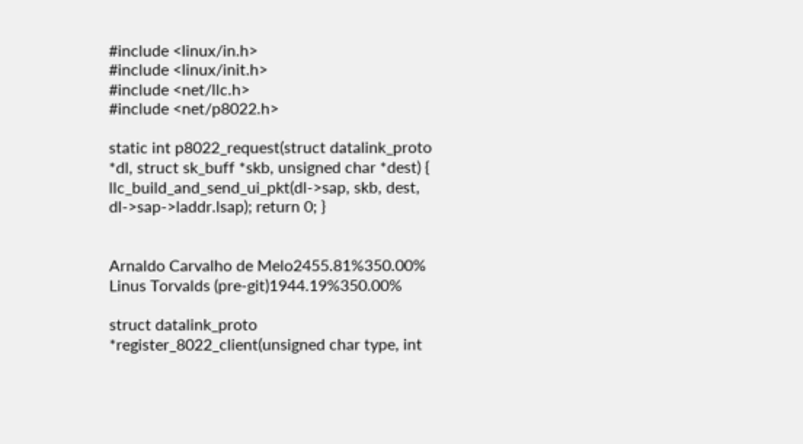#include <linux/in.h>
#include <linux/init.h>
#include <net/llc.h>
#include <net/p8022.h>

static int p8022_request(struct datalink_proto *dl, struct sk_buff *skb, unsigned char *dest) { llc_build_and_send_ui_pkt(dl->sap, skb, dest, dl->sap->laddr.lsap); return 0; }


Arnaldo Carvalho de Melo2455.81%350.00%
Linus Torvalds (pre-git)1944.19%350.00%

struct datalink_proto *register_8022_client(unsigned char type, int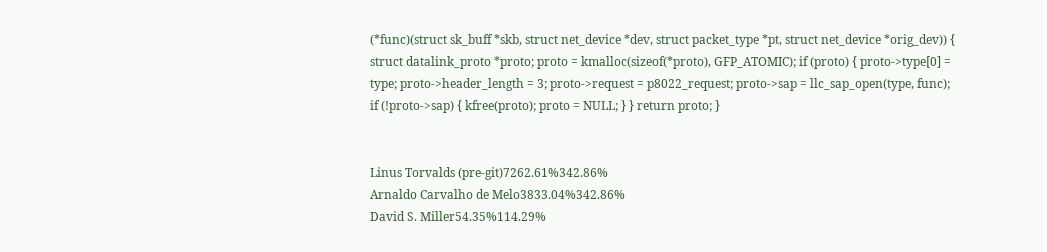(*func)(struct sk_buff *skb, struct net_device *dev, struct packet_type *pt, struct net_device *orig_dev)) { struct datalink_proto *proto; proto = kmalloc(sizeof(*proto), GFP_ATOMIC); if (proto) { proto->type[0] = type; proto->header_length = 3; proto->request = p8022_request; proto->sap = llc_sap_open(type, func); if (!proto->sap) { kfree(proto); proto = NULL; } } return proto; }


Linus Torvalds (pre-git)7262.61%342.86%
Arnaldo Carvalho de Melo3833.04%342.86%
David S. Miller54.35%114.29%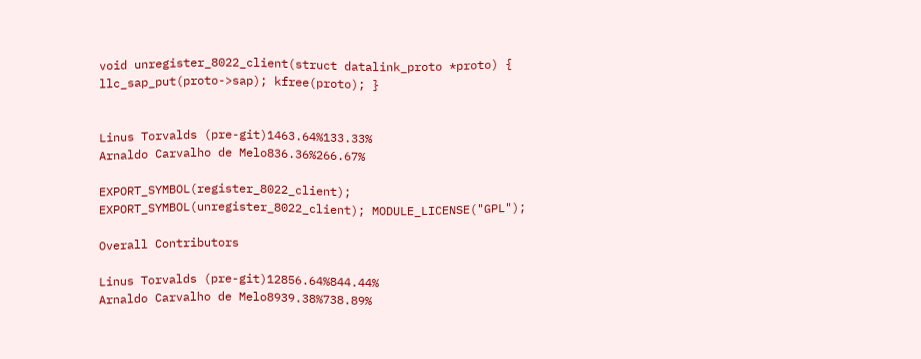void unregister_8022_client(struct datalink_proto *proto) { llc_sap_put(proto->sap); kfree(proto); }


Linus Torvalds (pre-git)1463.64%133.33%
Arnaldo Carvalho de Melo836.36%266.67%

EXPORT_SYMBOL(register_8022_client); EXPORT_SYMBOL(unregister_8022_client); MODULE_LICENSE("GPL");

Overall Contributors

Linus Torvalds (pre-git)12856.64%844.44%
Arnaldo Carvalho de Melo8939.38%738.89%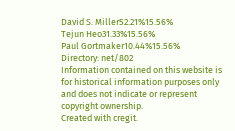David S. Miller52.21%15.56%
Tejun Heo31.33%15.56%
Paul Gortmaker10.44%15.56%
Directory: net/802
Information contained on this website is for historical information purposes only and does not indicate or represent copyright ownership.
Created with cregit.